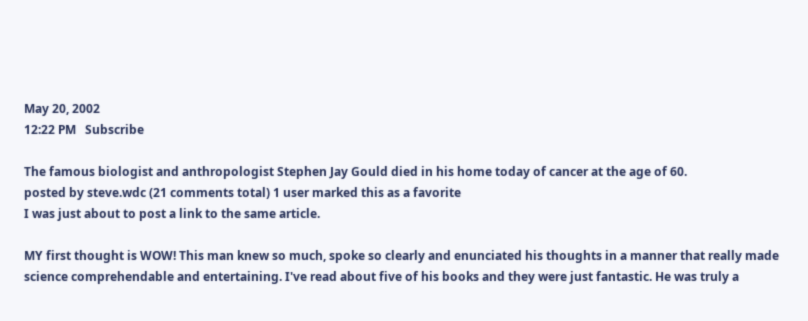May 20, 2002
12:22 PM   Subscribe

The famous biologist and anthropologist Stephen Jay Gould died in his home today of cancer at the age of 60.
posted by steve.wdc (21 comments total) 1 user marked this as a favorite
I was just about to post a link to the same article.

MY first thought is WOW! This man knew so much, spoke so clearly and enunciated his thoughts in a manner that really made science comprehendable and entertaining. I've read about five of his books and they were just fantastic. He was truly a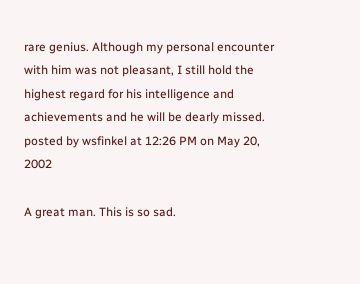rare genius. Although my personal encounter with him was not pleasant, I still hold the highest regard for his intelligence and achievements and he will be dearly missed.
posted by wsfinkel at 12:26 PM on May 20, 2002

A great man. This is so sad.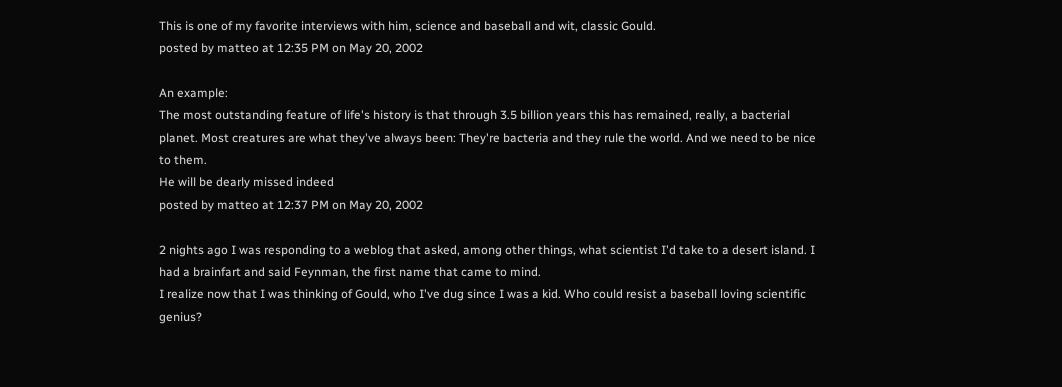This is one of my favorite interviews with him, science and baseball and wit, classic Gould.
posted by matteo at 12:35 PM on May 20, 2002

An example:
The most outstanding feature of life's history is that through 3.5 billion years this has remained, really, a bacterial planet. Most creatures are what they've always been: They're bacteria and they rule the world. And we need to be nice to them.
He will be dearly missed indeed
posted by matteo at 12:37 PM on May 20, 2002

2 nights ago I was responding to a weblog that asked, among other things, what scientist I'd take to a desert island. I had a brainfart and said Feynman, the first name that came to mind.
I realize now that I was thinking of Gould, who I've dug since I was a kid. Who could resist a baseball loving scientific genius?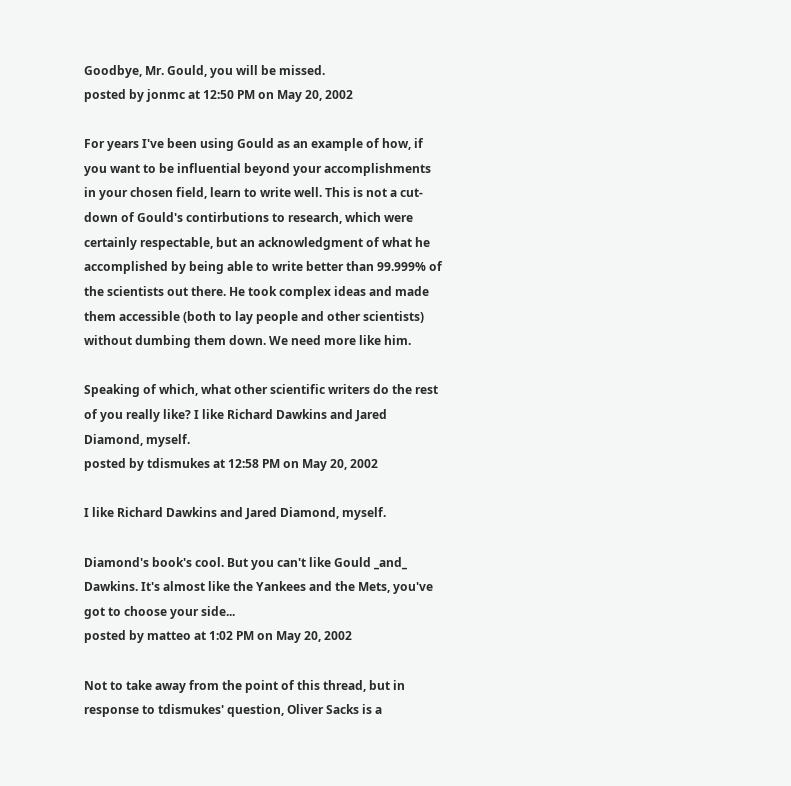Goodbye, Mr. Gould, you will be missed.
posted by jonmc at 12:50 PM on May 20, 2002

For years I've been using Gould as an example of how, if you want to be influential beyond your accomplishments in your chosen field, learn to write well. This is not a cut-down of Gould's contirbutions to research, which were certainly respectable, but an acknowledgment of what he accomplished by being able to write better than 99.999% of the scientists out there. He took complex ideas and made them accessible (both to lay people and other scientists) without dumbing them down. We need more like him.

Speaking of which, what other scientific writers do the rest of you really like? I like Richard Dawkins and Jared Diamond, myself.
posted by tdismukes at 12:58 PM on May 20, 2002

I like Richard Dawkins and Jared Diamond, myself.

Diamond's book's cool. But you can't like Gould _and_ Dawkins. It's almost like the Yankees and the Mets, you've got to choose your side...
posted by matteo at 1:02 PM on May 20, 2002

Not to take away from the point of this thread, but in response to tdismukes' question, Oliver Sacks is a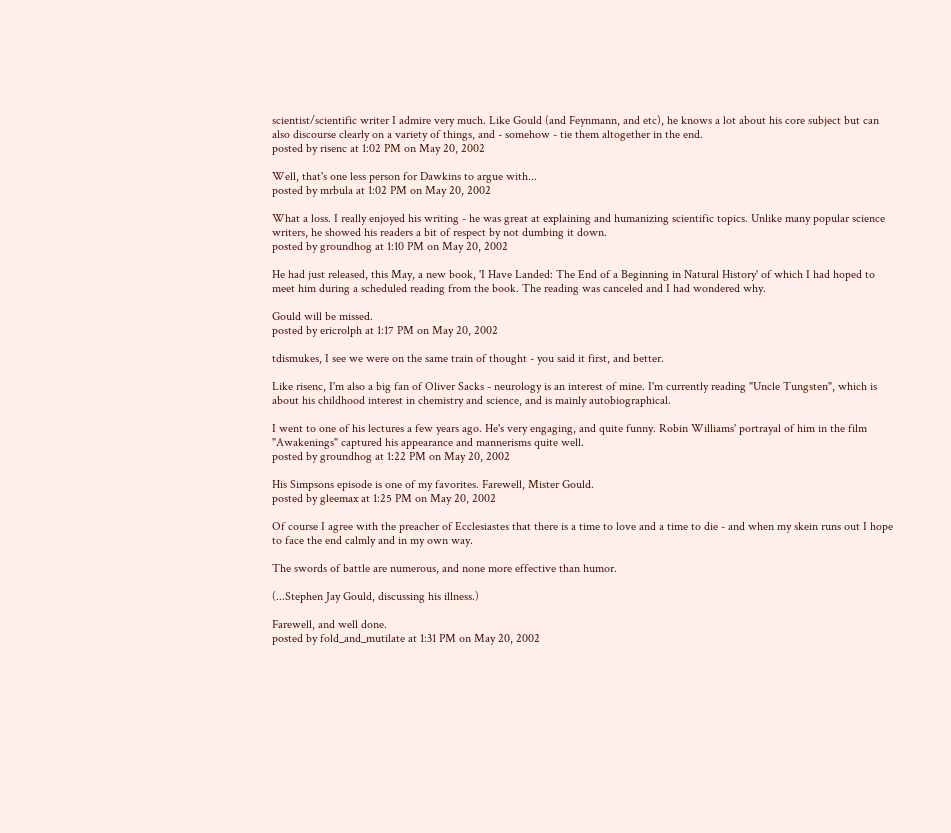scientist/scientific writer I admire very much. Like Gould (and Feynmann, and etc), he knows a lot about his core subject but can also discourse clearly on a variety of things, and - somehow - tie them altogether in the end.
posted by risenc at 1:02 PM on May 20, 2002

Well, that's one less person for Dawkins to argue with...
posted by mrbula at 1:02 PM on May 20, 2002

What a loss. I really enjoyed his writing - he was great at explaining and humanizing scientific topics. Unlike many popular science writers, he showed his readers a bit of respect by not dumbing it down.
posted by groundhog at 1:10 PM on May 20, 2002

He had just released, this May, a new book, 'I Have Landed: The End of a Beginning in Natural History' of which I had hoped to meet him during a scheduled reading from the book. The reading was canceled and I had wondered why.

Gould will be missed.
posted by ericrolph at 1:17 PM on May 20, 2002

tdismukes, I see we were on the same train of thought - you said it first, and better.

Like risenc, I'm also a big fan of Oliver Sacks - neurology is an interest of mine. I'm currently reading "Uncle Tungsten", which is about his childhood interest in chemistry and science, and is mainly autobiographical.

I went to one of his lectures a few years ago. He's very engaging, and quite funny. Robin Williams' portrayal of him in the film "Awakenings" captured his appearance and mannerisms quite well.
posted by groundhog at 1:22 PM on May 20, 2002

His Simpsons episode is one of my favorites. Farewell, Mister Gould.
posted by gleemax at 1:25 PM on May 20, 2002

Of course I agree with the preacher of Ecclesiastes that there is a time to love and a time to die - and when my skein runs out I hope to face the end calmly and in my own way.

The swords of battle are numerous, and none more effective than humor.

(...Stephen Jay Gould, discussing his illness.)

Farewell, and well done.
posted by fold_and_mutilate at 1:31 PM on May 20, 2002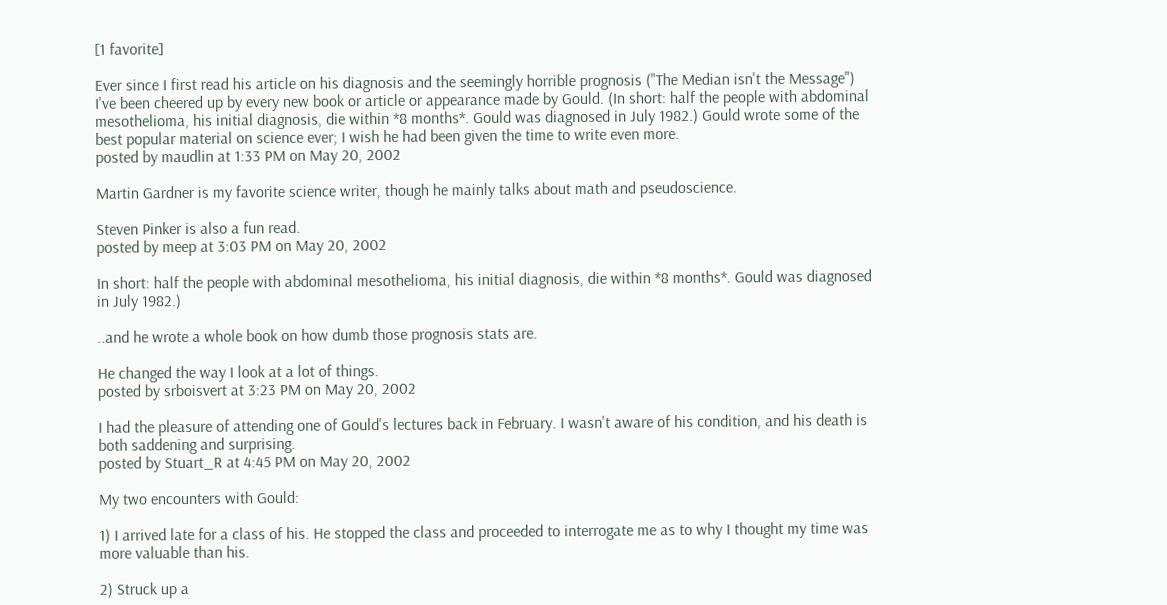[1 favorite]

Ever since I first read his article on his diagnosis and the seemingly horrible prognosis ("The Median isn't the Message") I've been cheered up by every new book or article or appearance made by Gould. (In short: half the people with abdominal mesothelioma, his initial diagnosis, die within *8 months*. Gould was diagnosed in July 1982.) Gould wrote some of the best popular material on science ever; I wish he had been given the time to write even more.
posted by maudlin at 1:33 PM on May 20, 2002

Martin Gardner is my favorite science writer, though he mainly talks about math and pseudoscience.

Steven Pinker is also a fun read.
posted by meep at 3:03 PM on May 20, 2002

In short: half the people with abdominal mesothelioma, his initial diagnosis, die within *8 months*. Gould was diagnosed in July 1982.)

..and he wrote a whole book on how dumb those prognosis stats are.

He changed the way I look at a lot of things.
posted by srboisvert at 3:23 PM on May 20, 2002

I had the pleasure of attending one of Gould's lectures back in February. I wasn't aware of his condition, and his death is both saddening and surprising.
posted by Stuart_R at 4:45 PM on May 20, 2002

My two encounters with Gould:

1) I arrived late for a class of his. He stopped the class and proceeded to interrogate me as to why I thought my time was more valuable than his.

2) Struck up a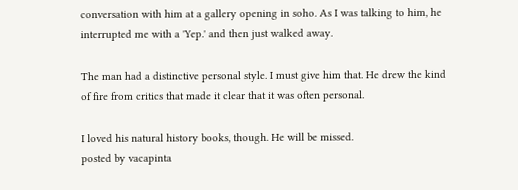conversation with him at a gallery opening in soho. As I was talking to him, he interrupted me with a 'Yep.' and then just walked away.

The man had a distinctive personal style. I must give him that. He drew the kind of fire from critics that made it clear that it was often personal.

I loved his natural history books, though. He will be missed.
posted by vacapinta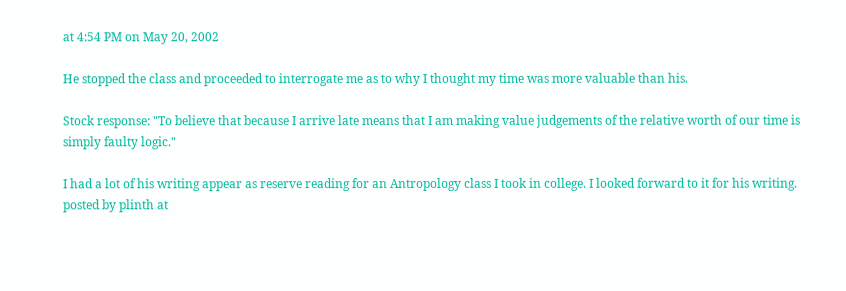at 4:54 PM on May 20, 2002

He stopped the class and proceeded to interrogate me as to why I thought my time was more valuable than his.

Stock response: "To believe that because I arrive late means that I am making value judgements of the relative worth of our time is simply faulty logic."

I had a lot of his writing appear as reserve reading for an Antropology class I took in college. I looked forward to it for his writing.
posted by plinth at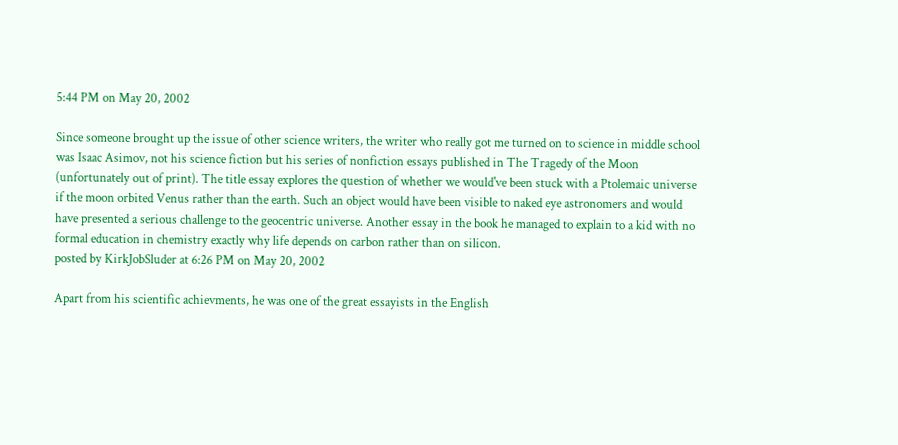5:44 PM on May 20, 2002

Since someone brought up the issue of other science writers, the writer who really got me turned on to science in middle school was Isaac Asimov, not his science fiction but his series of nonfiction essays published in The Tragedy of the Moon (unfortunately out of print). The title essay explores the question of whether we would've been stuck with a Ptolemaic universe if the moon orbited Venus rather than the earth. Such an object would have been visible to naked eye astronomers and would have presented a serious challenge to the geocentric universe. Another essay in the book he managed to explain to a kid with no formal education in chemistry exactly why life depends on carbon rather than on silicon.
posted by KirkJobSluder at 6:26 PM on May 20, 2002

Apart from his scientific achievments, he was one of the great essayists in the English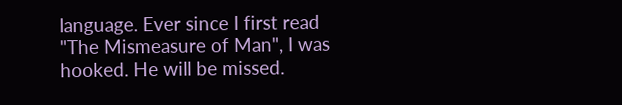language. Ever since I first read "The Mismeasure of Man", I was hooked. He will be missed.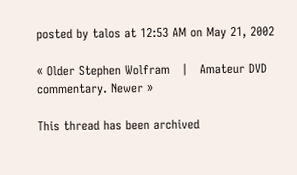posted by talos at 12:53 AM on May 21, 2002

« Older Stephen Wolfram   |   Amateur DVD commentary. Newer »

This thread has been archived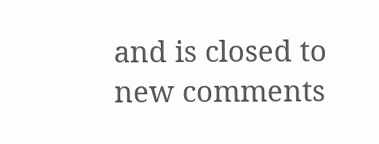and is closed to new comments